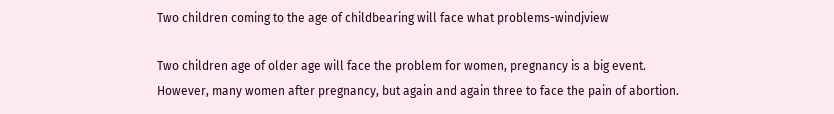Two children coming to the age of childbearing will face what problems-windjview

Two children age of older age will face the problem for women, pregnancy is a big event. However, many women after pregnancy, but again and again three to face the pain of abortion.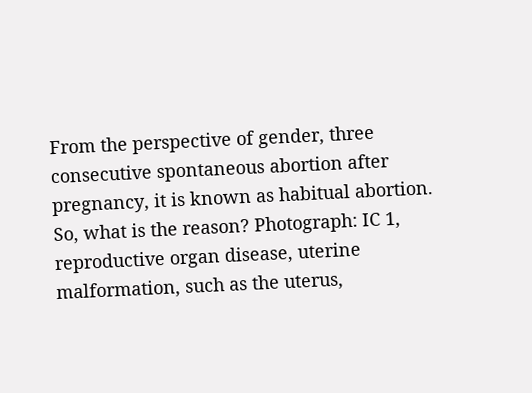From the perspective of gender, three consecutive spontaneous abortion after pregnancy, it is known as habitual abortion. So, what is the reason? Photograph: IC 1, reproductive organ disease, uterine malformation, such as the uterus,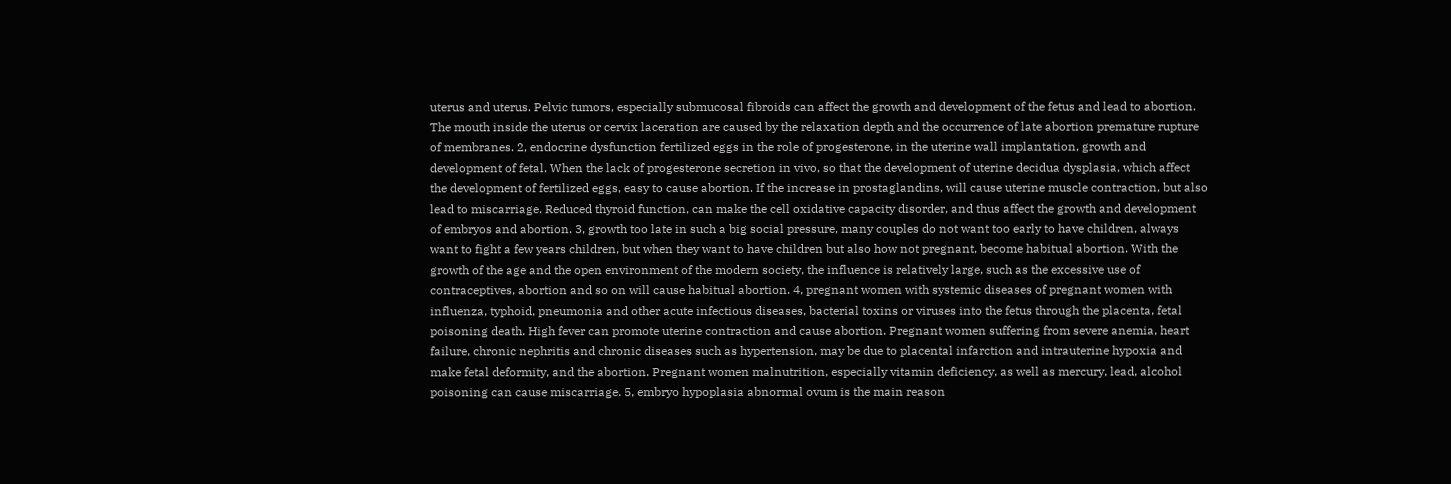uterus and uterus. Pelvic tumors, especially submucosal fibroids can affect the growth and development of the fetus and lead to abortion. The mouth inside the uterus or cervix laceration are caused by the relaxation depth and the occurrence of late abortion premature rupture of membranes. 2, endocrine dysfunction fertilized eggs in the role of progesterone, in the uterine wall implantation, growth and development of fetal. When the lack of progesterone secretion in vivo, so that the development of uterine decidua dysplasia, which affect the development of fertilized eggs, easy to cause abortion. If the increase in prostaglandins, will cause uterine muscle contraction, but also lead to miscarriage. Reduced thyroid function, can make the cell oxidative capacity disorder, and thus affect the growth and development of embryos and abortion. 3, growth too late in such a big social pressure, many couples do not want too early to have children, always want to fight a few years children, but when they want to have children but also how not pregnant, become habitual abortion. With the growth of the age and the open environment of the modern society, the influence is relatively large, such as the excessive use of contraceptives, abortion and so on will cause habitual abortion. 4, pregnant women with systemic diseases of pregnant women with influenza, typhoid, pneumonia and other acute infectious diseases, bacterial toxins or viruses into the fetus through the placenta, fetal poisoning death. High fever can promote uterine contraction and cause abortion. Pregnant women suffering from severe anemia, heart failure, chronic nephritis and chronic diseases such as hypertension, may be due to placental infarction and intrauterine hypoxia and make fetal deformity, and the abortion. Pregnant women malnutrition, especially vitamin deficiency, as well as mercury, lead, alcohol poisoning can cause miscarriage. 5, embryo hypoplasia abnormal ovum is the main reason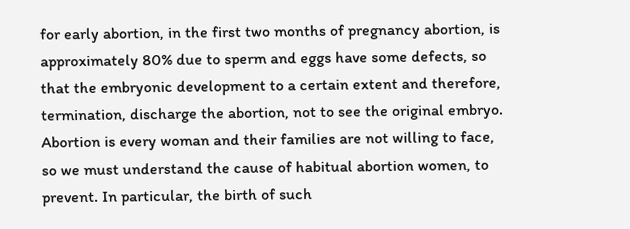for early abortion, in the first two months of pregnancy abortion, is approximately 80% due to sperm and eggs have some defects, so that the embryonic development to a certain extent and therefore, termination, discharge the abortion, not to see the original embryo. Abortion is every woman and their families are not willing to face, so we must understand the cause of habitual abortion women, to prevent. In particular, the birth of such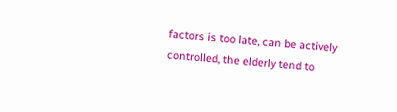factors is too late, can be actively controlled, the elderly tend to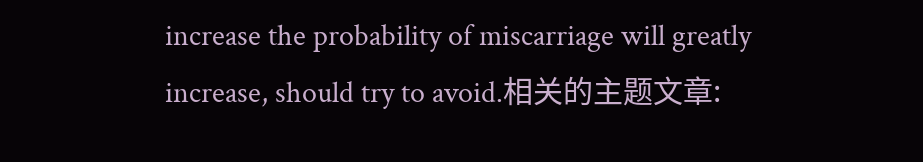increase the probability of miscarriage will greatly increase, should try to avoid.相关的主题文章: